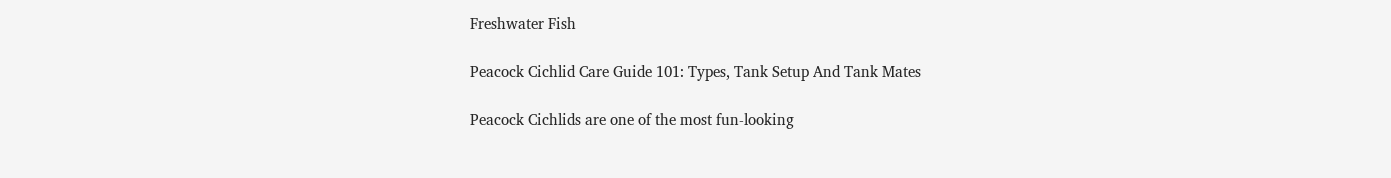Freshwater Fish

Peacock Cichlid Care Guide 101: Types, Tank Setup And Tank Mates

Peacock Cichlids are one of the most fun-looking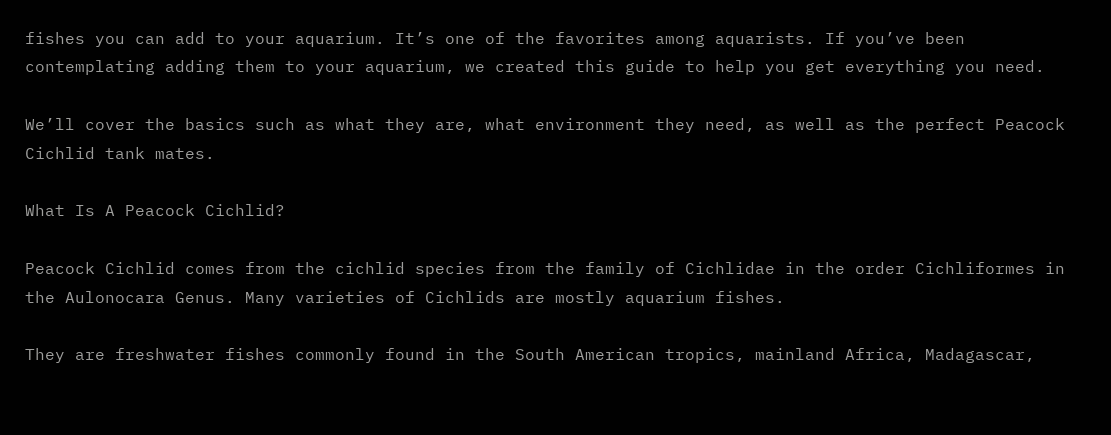fishes you can add to your aquarium. It’s one of the favorites among aquarists. If you’ve been contemplating adding them to your aquarium, we created this guide to help you get everything you need.

We’ll cover the basics such as what they are, what environment they need, as well as the perfect Peacock Cichlid tank mates.

What Is A Peacock Cichlid?

Peacock Cichlid comes from the cichlid species from the family of Cichlidae in the order Cichliformes in the Aulonocara Genus. Many varieties of Cichlids are mostly aquarium fishes.

They are freshwater fishes commonly found in the South American tropics, mainland Africa, Madagascar,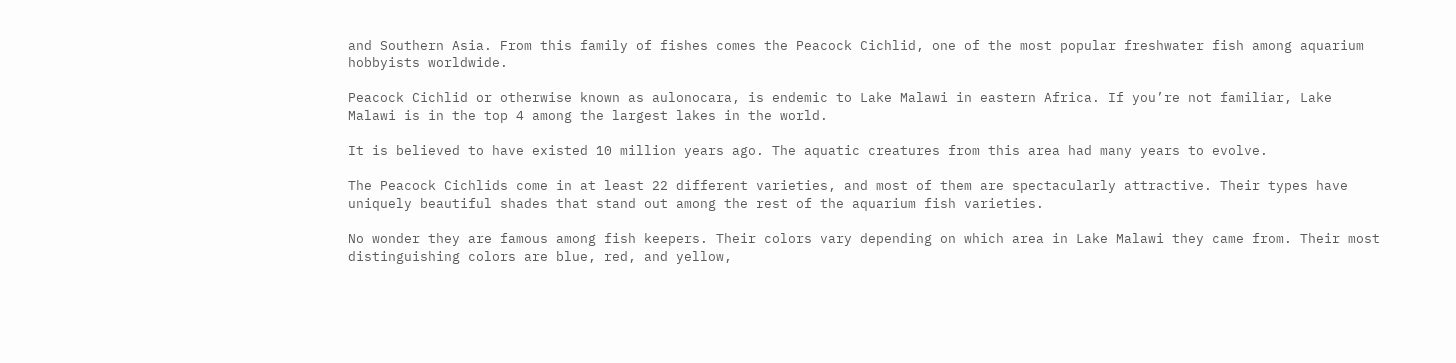and Southern Asia. From this family of fishes comes the Peacock Cichlid, one of the most popular freshwater fish among aquarium hobbyists worldwide.

Peacock Cichlid or otherwise known as aulonocara, is endemic to Lake Malawi in eastern Africa. If you’re not familiar, Lake Malawi is in the top 4 among the largest lakes in the world.

It is believed to have existed 10 million years ago. The aquatic creatures from this area had many years to evolve.

The Peacock Cichlids come in at least 22 different varieties, and most of them are spectacularly attractive. Their types have uniquely beautiful shades that stand out among the rest of the aquarium fish varieties.

No wonder they are famous among fish keepers. Their colors vary depending on which area in Lake Malawi they came from. Their most distinguishing colors are blue, red, and yellow,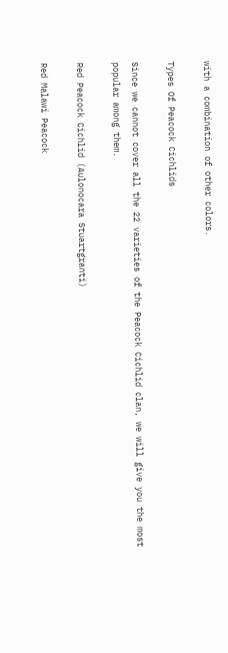with a combination of other colors.

Types Of Peacock Cichlids

Since we cannot cover all the 22 varieties of the Peacock Cichlid clan, we will give you the most popular among them.

Red Peacock Cichlid (Aulonocara Stuartgranti)

Red Malawi Peacock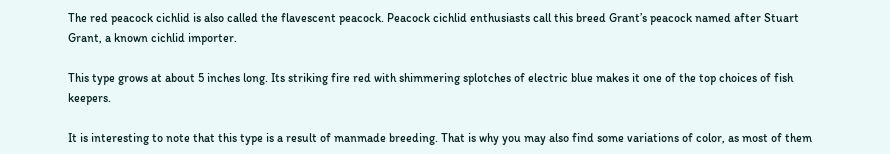The red peacock cichlid is also called the flavescent peacock. Peacock cichlid enthusiasts call this breed Grant’s peacock named after Stuart Grant, a known cichlid importer.

This type grows at about 5 inches long. Its striking fire red with shimmering splotches of electric blue makes it one of the top choices of fish keepers.

It is interesting to note that this type is a result of manmade breeding. That is why you may also find some variations of color, as most of them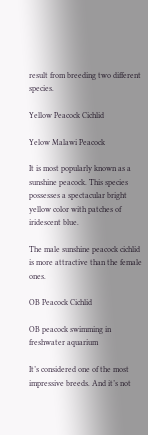result from breeding two different species.

Yellow Peacock Cichlid

Yelow Malawi Peacock

It is most popularly known as a sunshine peacock. This species possesses a spectacular bright yellow color with patches of iridescent blue.

The male sunshine peacock cichlid is more attractive than the female ones.

OB Peacock Cichlid

OB peacock swimming in freshwater aquarium

It’s considered one of the most impressive breeds. And it’s not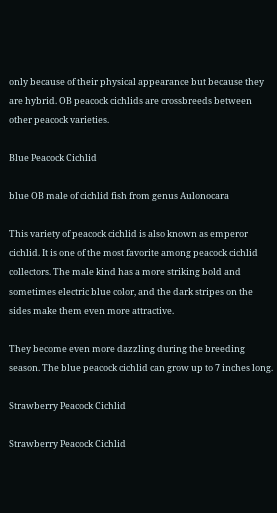only because of their physical appearance but because they are hybrid. OB peacock cichlids are crossbreeds between other peacock varieties.

Blue Peacock Cichlid

blue OB male of cichlid fish from genus Aulonocara

This variety of peacock cichlid is also known as emperor cichlid. It is one of the most favorite among peacock cichlid collectors. The male kind has a more striking bold and sometimes electric blue color, and the dark stripes on the sides make them even more attractive.

They become even more dazzling during the breeding season. The blue peacock cichlid can grow up to 7 inches long.

Strawberry Peacock Cichlid

Strawberry Peacock Cichlid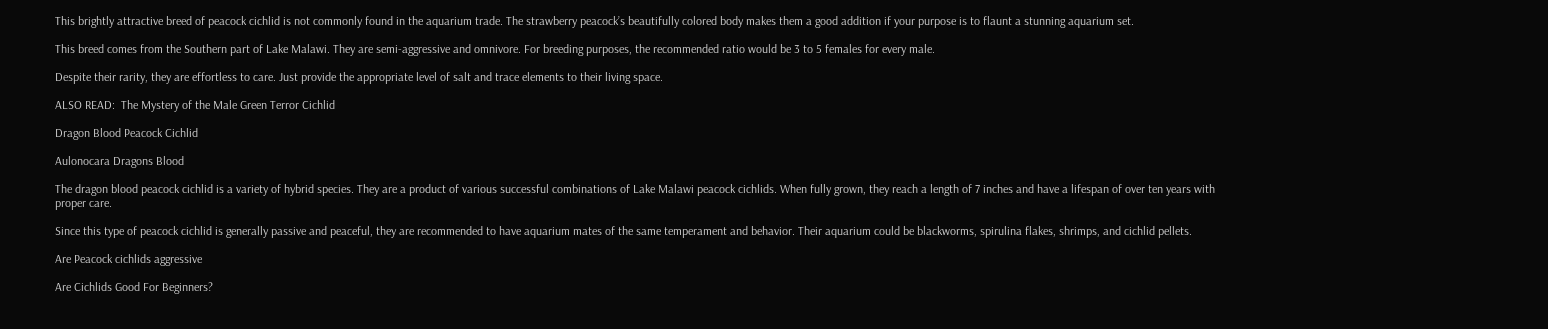This brightly attractive breed of peacock cichlid is not commonly found in the aquarium trade. The strawberry peacock’s beautifully colored body makes them a good addition if your purpose is to flaunt a stunning aquarium set.

This breed comes from the Southern part of Lake Malawi. They are semi-aggressive and omnivore. For breeding purposes, the recommended ratio would be 3 to 5 females for every male.

Despite their rarity, they are effortless to care. Just provide the appropriate level of salt and trace elements to their living space.

ALSO READ:  The Mystery of the Male Green Terror Cichlid

Dragon Blood Peacock Cichlid

Aulonocara Dragons Blood

The dragon blood peacock cichlid is a variety of hybrid species. They are a product of various successful combinations of Lake Malawi peacock cichlids. When fully grown, they reach a length of 7 inches and have a lifespan of over ten years with proper care.

Since this type of peacock cichlid is generally passive and peaceful, they are recommended to have aquarium mates of the same temperament and behavior. Their aquarium could be blackworms, spirulina flakes, shrimps, and cichlid pellets.

Are Peacock cichlids aggressive

Are Cichlids Good For Beginners?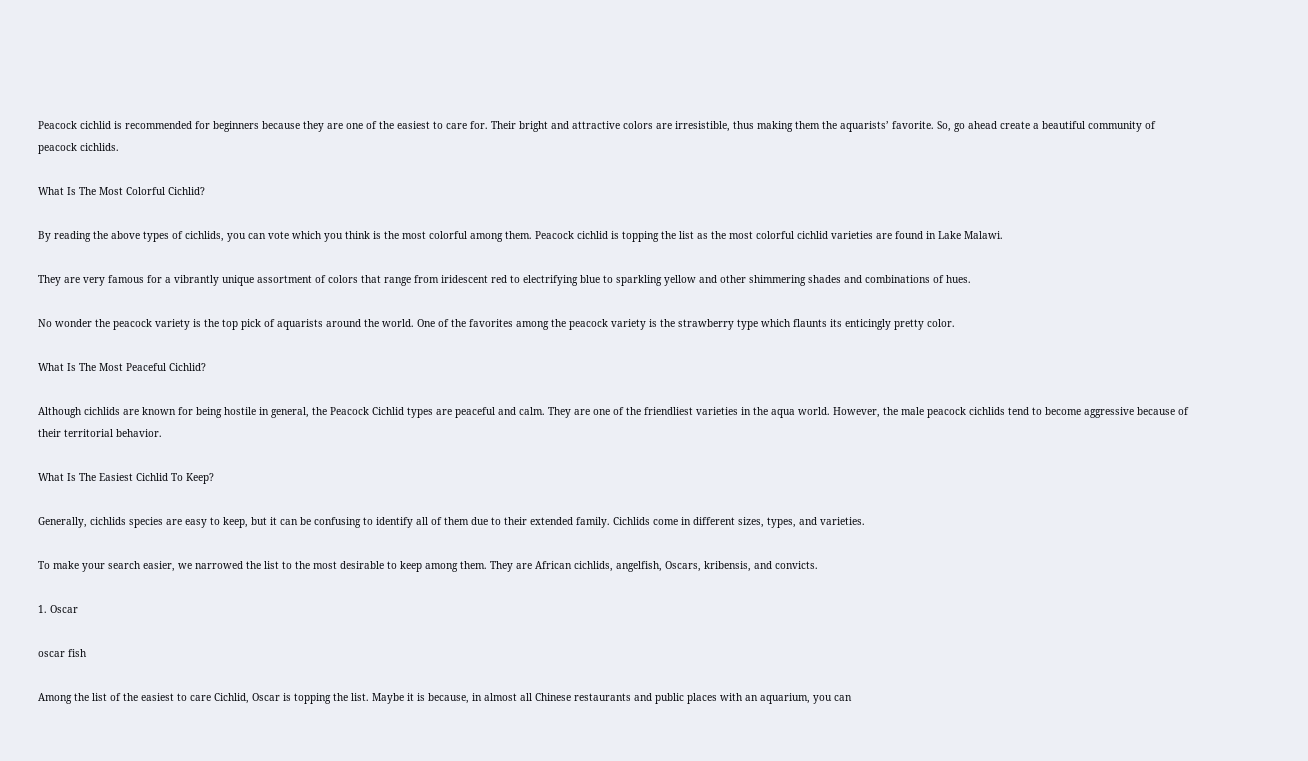Peacock cichlid is recommended for beginners because they are one of the easiest to care for. Their bright and attractive colors are irresistible, thus making them the aquarists’ favorite. So, go ahead create a beautiful community of peacock cichlids.

What Is The Most Colorful Cichlid?

By reading the above types of cichlids, you can vote which you think is the most colorful among them. Peacock cichlid is topping the list as the most colorful cichlid varieties are found in Lake Malawi.

They are very famous for a vibrantly unique assortment of colors that range from iridescent red to electrifying blue to sparkling yellow and other shimmering shades and combinations of hues.

No wonder the peacock variety is the top pick of aquarists around the world. One of the favorites among the peacock variety is the strawberry type which flaunts its enticingly pretty color.

What Is The Most Peaceful Cichlid?

Although cichlids are known for being hostile in general, the Peacock Cichlid types are peaceful and calm. They are one of the friendliest varieties in the aqua world. However, the male peacock cichlids tend to become aggressive because of their territorial behavior.

What Is The Easiest Cichlid To Keep?

Generally, cichlids species are easy to keep, but it can be confusing to identify all of them due to their extended family. Cichlids come in different sizes, types, and varieties.

To make your search easier, we narrowed the list to the most desirable to keep among them. They are African cichlids, angelfish, Oscars, kribensis, and convicts.

1. Oscar

oscar fish

Among the list of the easiest to care Cichlid, Oscar is topping the list. Maybe it is because, in almost all Chinese restaurants and public places with an aquarium, you can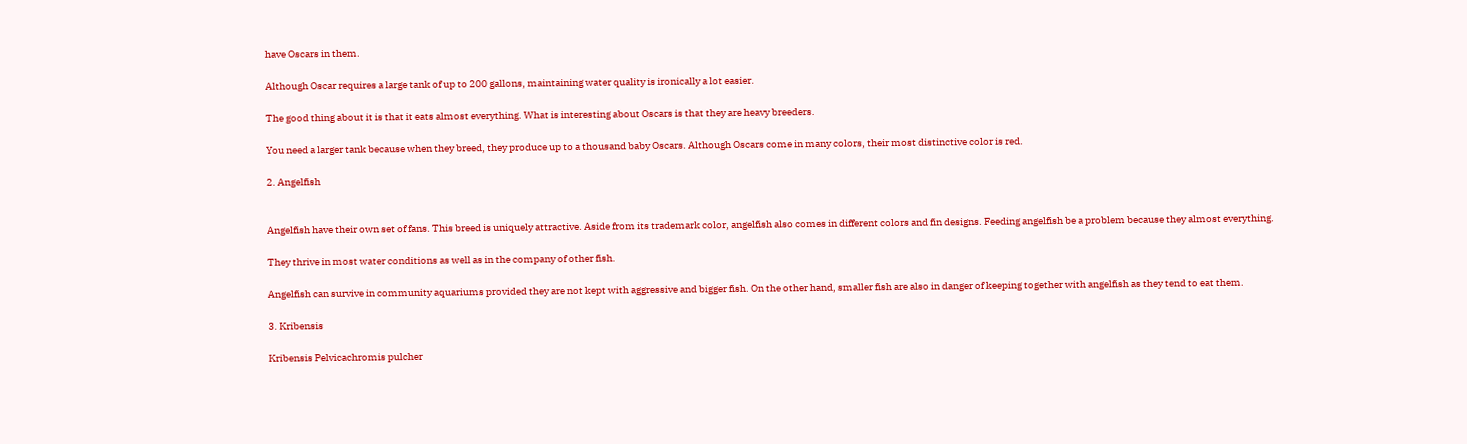have Oscars in them.

Although Oscar requires a large tank of up to 200 gallons, maintaining water quality is ironically a lot easier.

The good thing about it is that it eats almost everything. What is interesting about Oscars is that they are heavy breeders.

You need a larger tank because when they breed, they produce up to a thousand baby Oscars. Although Oscars come in many colors, their most distinctive color is red.

2. Angelfish


Angelfish have their own set of fans. This breed is uniquely attractive. Aside from its trademark color, angelfish also comes in different colors and fin designs. Feeding angelfish be a problem because they almost everything.

They thrive in most water conditions as well as in the company of other fish.

Angelfish can survive in community aquariums provided they are not kept with aggressive and bigger fish. On the other hand, smaller fish are also in danger of keeping together with angelfish as they tend to eat them.

3. Kribensis

Kribensis Pelvicachromis pulcher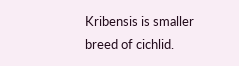Kribensis is smaller breed of cichlid.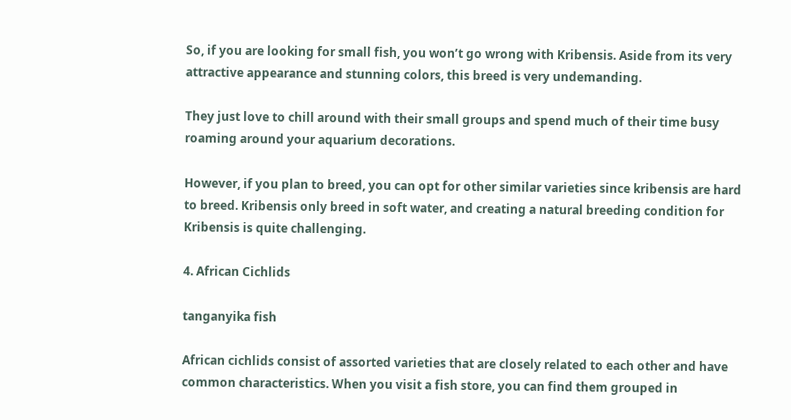So, if you are looking for small fish, you won’t go wrong with Kribensis. Aside from its very attractive appearance and stunning colors, this breed is very undemanding.

They just love to chill around with their small groups and spend much of their time busy roaming around your aquarium decorations.

However, if you plan to breed, you can opt for other similar varieties since kribensis are hard to breed. Kribensis only breed in soft water, and creating a natural breeding condition for Kribensis is quite challenging.

4. African Cichlids

tanganyika fish

African cichlids consist of assorted varieties that are closely related to each other and have common characteristics. When you visit a fish store, you can find them grouped in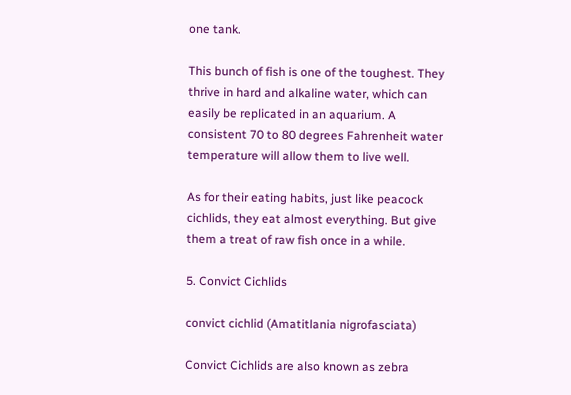one tank.

This bunch of fish is one of the toughest. They thrive in hard and alkaline water, which can easily be replicated in an aquarium. A consistent 70 to 80 degrees Fahrenheit water temperature will allow them to live well.

As for their eating habits, just like peacock cichlids, they eat almost everything. But give them a treat of raw fish once in a while.

5. Convict Cichlids

convict cichlid (Amatitlania nigrofasciata)

Convict Cichlids are also known as zebra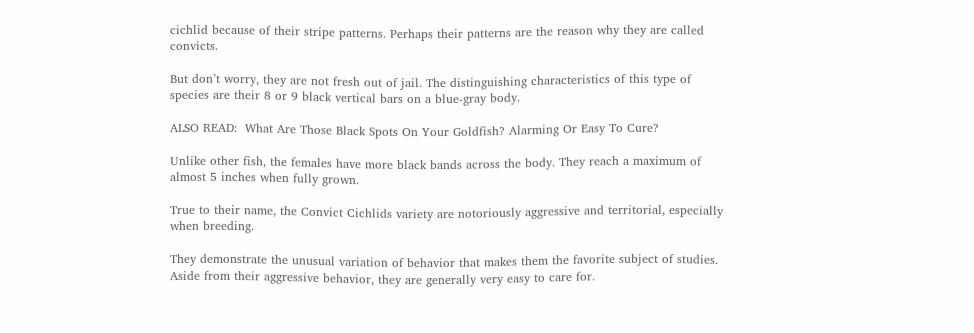cichlid because of their stripe patterns. Perhaps their patterns are the reason why they are called convicts.

But don’t worry, they are not fresh out of jail. The distinguishing characteristics of this type of species are their 8 or 9 black vertical bars on a blue-gray body.

ALSO READ:  What Are Those Black Spots On Your Goldfish? Alarming Or Easy To Cure?

Unlike other fish, the females have more black bands across the body. They reach a maximum of almost 5 inches when fully grown.

True to their name, the Convict Cichlids variety are notoriously aggressive and territorial, especially when breeding.

They demonstrate the unusual variation of behavior that makes them the favorite subject of studies. Aside from their aggressive behavior, they are generally very easy to care for.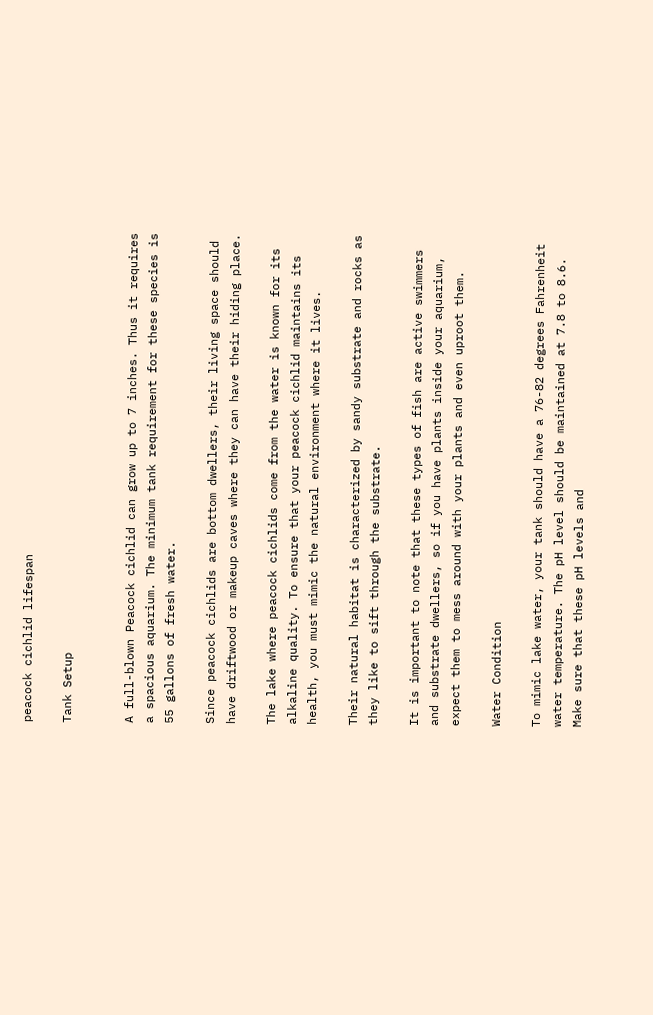peacock cichlid lifespan

Tank Setup


A full-blown Peacock cichlid can grow up to 7 inches. Thus it requires a spacious aquarium. The minimum tank requirement for these species is 55 gallons of fresh water.

Since peacock cichlids are bottom dwellers, their living space should have driftwood or makeup caves where they can have their hiding place.

The lake where peacock cichlids come from the water is known for its alkaline quality. To ensure that your peacock cichlid maintains its health, you must mimic the natural environment where it lives.

Their natural habitat is characterized by sandy substrate and rocks as they like to sift through the substrate.

It is important to note that these types of fish are active swimmers and substrate dwellers, so if you have plants inside your aquarium, expect them to mess around with your plants and even uproot them.

Water Condition

To mimic lake water, your tank should have a 76-82 degrees Fahrenheit water temperature. The pH level should be maintained at 7.8 to 8.6. Make sure that these pH levels and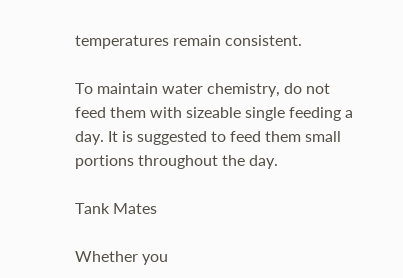temperatures remain consistent.

To maintain water chemistry, do not feed them with sizeable single feeding a day. It is suggested to feed them small portions throughout the day.

Tank Mates

Whether you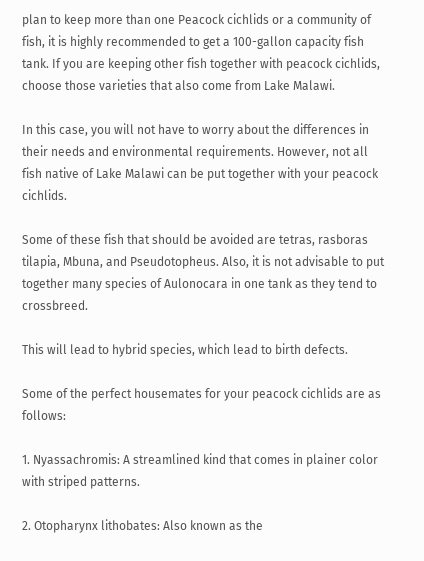plan to keep more than one Peacock cichlids or a community of fish, it is highly recommended to get a 100-gallon capacity fish tank. If you are keeping other fish together with peacock cichlids, choose those varieties that also come from Lake Malawi.

In this case, you will not have to worry about the differences in their needs and environmental requirements. However, not all fish native of Lake Malawi can be put together with your peacock cichlids.

Some of these fish that should be avoided are tetras, rasboras tilapia, Mbuna, and Pseudotopheus. Also, it is not advisable to put together many species of Aulonocara in one tank as they tend to crossbreed.

This will lead to hybrid species, which lead to birth defects.

Some of the perfect housemates for your peacock cichlids are as follows:

1. Nyassachromis: A streamlined kind that comes in plainer color with striped patterns.

2. Otopharynx lithobates: Also known as the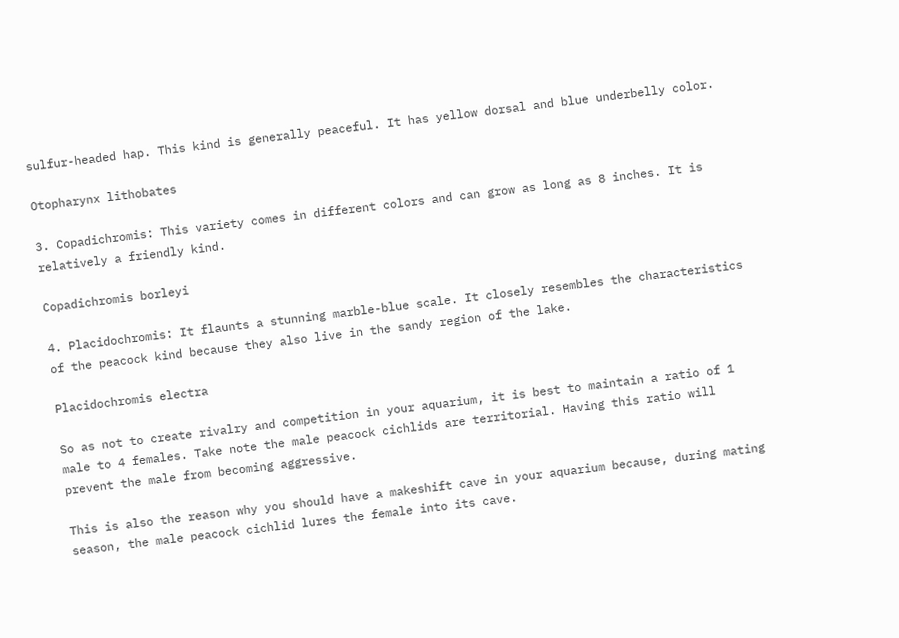sulfur-headed hap. This kind is generally peaceful. It has yellow dorsal and blue underbelly color.

Otopharynx lithobates

3. Copadichromis: This variety comes in different colors and can grow as long as 8 inches. It is relatively a friendly kind.

Copadichromis borleyi

4. Placidochromis: It flaunts a stunning marble-blue scale. It closely resembles the characteristics of the peacock kind because they also live in the sandy region of the lake.

Placidochromis electra

So as not to create rivalry and competition in your aquarium, it is best to maintain a ratio of 1 male to 4 females. Take note the male peacock cichlids are territorial. Having this ratio will prevent the male from becoming aggressive.

This is also the reason why you should have a makeshift cave in your aquarium because, during mating season, the male peacock cichlid lures the female into its cave.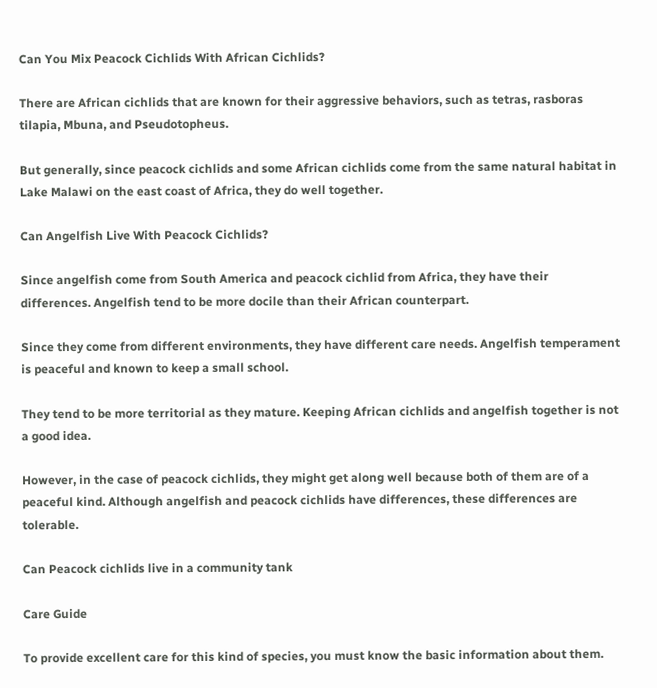Can You Mix Peacock Cichlids With African Cichlids?

There are African cichlids that are known for their aggressive behaviors, such as tetras, rasboras tilapia, Mbuna, and Pseudotopheus.

But generally, since peacock cichlids and some African cichlids come from the same natural habitat in Lake Malawi on the east coast of Africa, they do well together.

Can Angelfish Live With Peacock Cichlids?

Since angelfish come from South America and peacock cichlid from Africa, they have their differences. Angelfish tend to be more docile than their African counterpart.

Since they come from different environments, they have different care needs. Angelfish temperament is peaceful and known to keep a small school.

They tend to be more territorial as they mature. Keeping African cichlids and angelfish together is not a good idea.

However, in the case of peacock cichlids, they might get along well because both of them are of a peaceful kind. Although angelfish and peacock cichlids have differences, these differences are tolerable.

Can Peacock cichlids live in a community tank

Care Guide

To provide excellent care for this kind of species, you must know the basic information about them.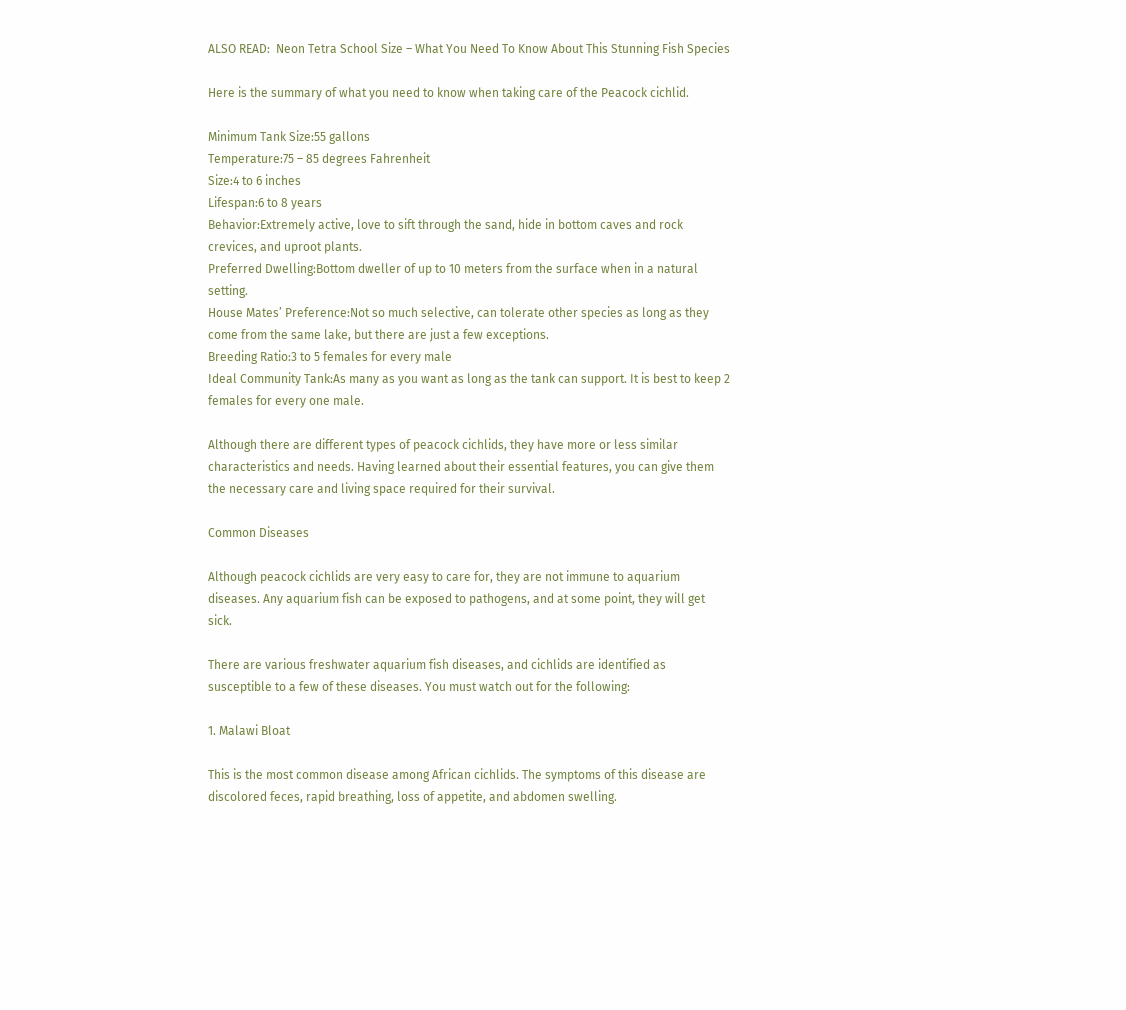ALSO READ:  Neon Tetra School Size – What You Need To Know About This Stunning Fish Species

Here is the summary of what you need to know when taking care of the Peacock cichlid.

Minimum Tank Size:55 gallons
Temperature:75 – 85 degrees Fahrenheit
Size:4 to 6 inches
Lifespan:6 to 8 years
Behavior:Extremely active, love to sift through the sand, hide in bottom caves and rock crevices, and uproot plants.
Preferred Dwelling:Bottom dweller of up to 10 meters from the surface when in a natural setting.
House Mates’ Preference:Not so much selective, can tolerate other species as long as they come from the same lake, but there are just a few exceptions.
Breeding Ratio:3 to 5 females for every male
Ideal Community Tank:As many as you want as long as the tank can support. It is best to keep 2 females for every one male.

Although there are different types of peacock cichlids, they have more or less similar characteristics and needs. Having learned about their essential features, you can give them the necessary care and living space required for their survival.

Common Diseases

Although peacock cichlids are very easy to care for, they are not immune to aquarium diseases. Any aquarium fish can be exposed to pathogens, and at some point, they will get sick.

There are various freshwater aquarium fish diseases, and cichlids are identified as susceptible to a few of these diseases. You must watch out for the following:

1. Malawi Bloat

This is the most common disease among African cichlids. The symptoms of this disease are discolored feces, rapid breathing, loss of appetite, and abdomen swelling.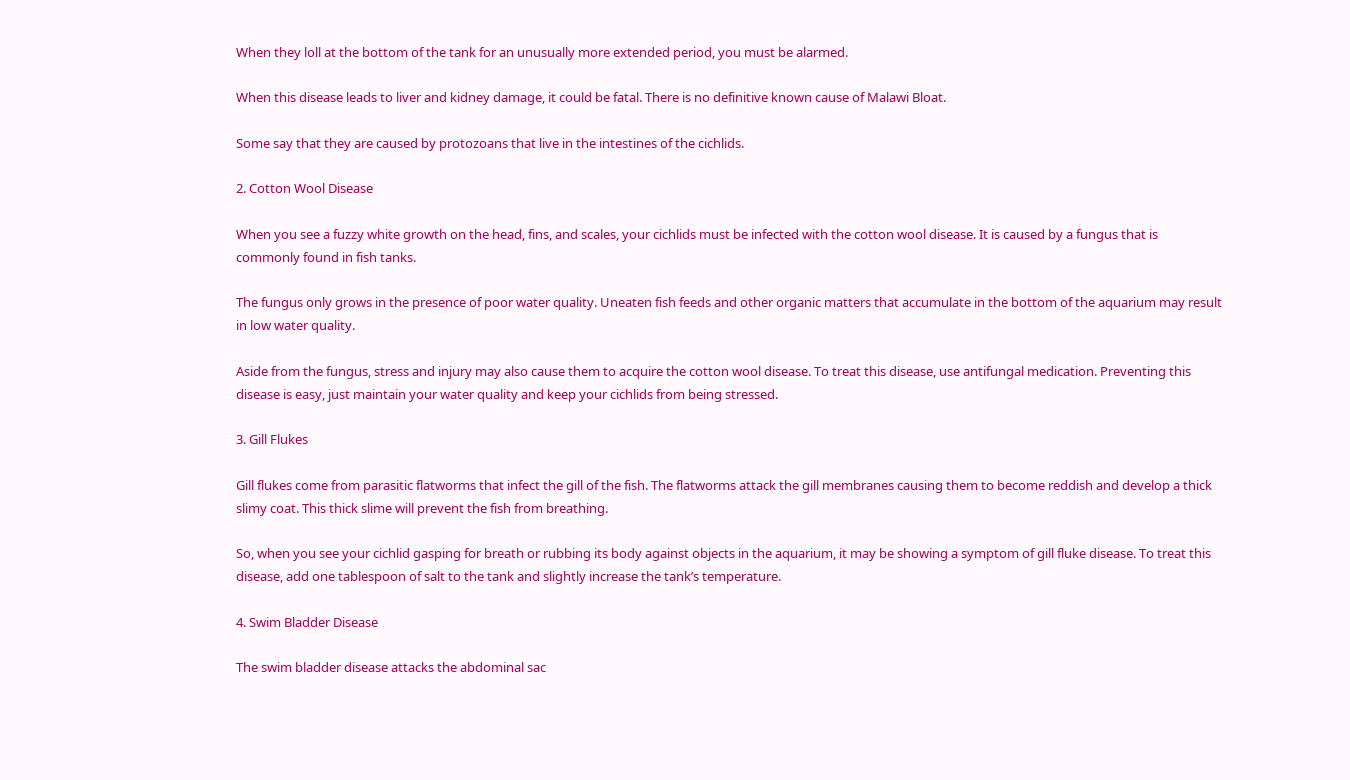When they loll at the bottom of the tank for an unusually more extended period, you must be alarmed.

When this disease leads to liver and kidney damage, it could be fatal. There is no definitive known cause of Malawi Bloat.

Some say that they are caused by protozoans that live in the intestines of the cichlids.

2. Cotton Wool Disease

When you see a fuzzy white growth on the head, fins, and scales, your cichlids must be infected with the cotton wool disease. It is caused by a fungus that is commonly found in fish tanks.

The fungus only grows in the presence of poor water quality. Uneaten fish feeds and other organic matters that accumulate in the bottom of the aquarium may result in low water quality.

Aside from the fungus, stress and injury may also cause them to acquire the cotton wool disease. To treat this disease, use antifungal medication. Preventing this disease is easy, just maintain your water quality and keep your cichlids from being stressed.

3. Gill Flukes

Gill flukes come from parasitic flatworms that infect the gill of the fish. The flatworms attack the gill membranes causing them to become reddish and develop a thick slimy coat. This thick slime will prevent the fish from breathing.

So, when you see your cichlid gasping for breath or rubbing its body against objects in the aquarium, it may be showing a symptom of gill fluke disease. To treat this disease, add one tablespoon of salt to the tank and slightly increase the tank’s temperature.

4. Swim Bladder Disease

The swim bladder disease attacks the abdominal sac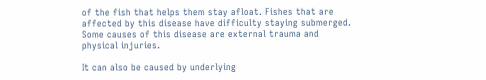of the fish that helps them stay afloat. Fishes that are affected by this disease have difficulty staying submerged. Some causes of this disease are external trauma and physical injuries.

It can also be caused by underlying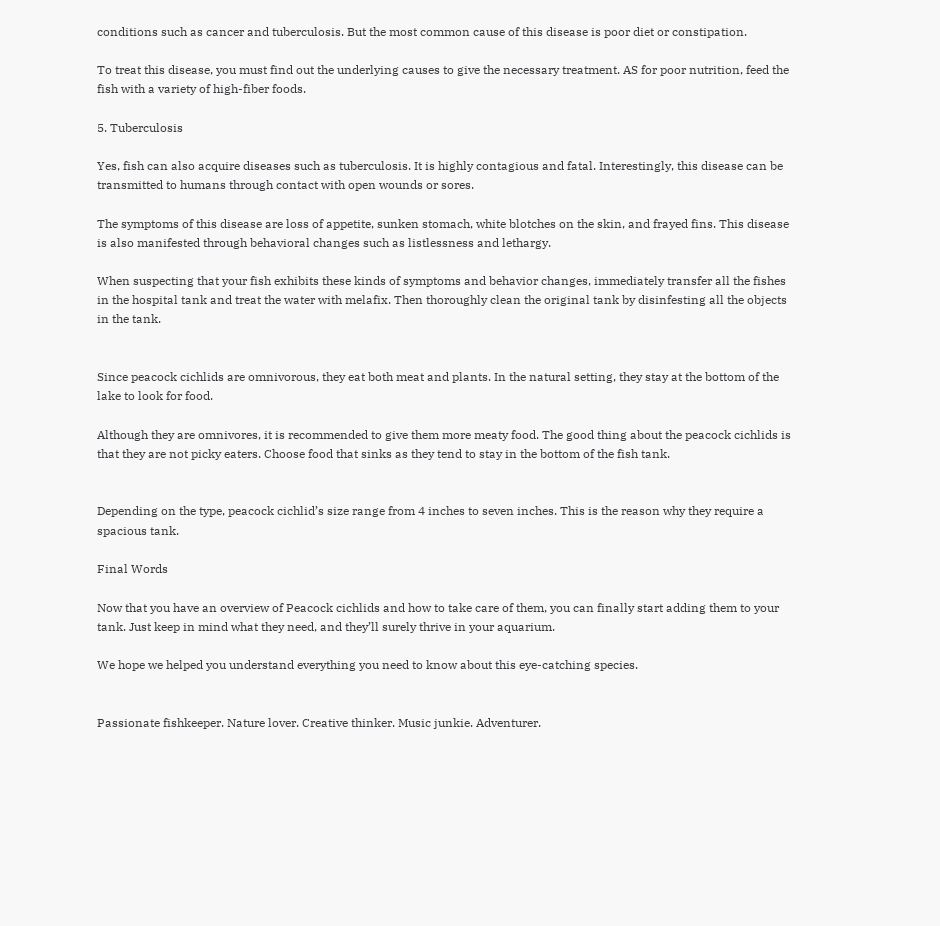conditions such as cancer and tuberculosis. But the most common cause of this disease is poor diet or constipation.

To treat this disease, you must find out the underlying causes to give the necessary treatment. AS for poor nutrition, feed the fish with a variety of high-fiber foods.

5. Tuberculosis

Yes, fish can also acquire diseases such as tuberculosis. It is highly contagious and fatal. Interestingly, this disease can be transmitted to humans through contact with open wounds or sores.

The symptoms of this disease are loss of appetite, sunken stomach, white blotches on the skin, and frayed fins. This disease is also manifested through behavioral changes such as listlessness and lethargy.

When suspecting that your fish exhibits these kinds of symptoms and behavior changes, immediately transfer all the fishes in the hospital tank and treat the water with melafix. Then thoroughly clean the original tank by disinfesting all the objects in the tank.


Since peacock cichlids are omnivorous, they eat both meat and plants. In the natural setting, they stay at the bottom of the lake to look for food.

Although they are omnivores, it is recommended to give them more meaty food. The good thing about the peacock cichlids is that they are not picky eaters. Choose food that sinks as they tend to stay in the bottom of the fish tank.


Depending on the type, peacock cichlid’s size range from 4 inches to seven inches. This is the reason why they require a spacious tank.

Final Words

Now that you have an overview of Peacock cichlids and how to take care of them, you can finally start adding them to your tank. Just keep in mind what they need, and they’ll surely thrive in your aquarium.

We hope we helped you understand everything you need to know about this eye-catching species.


Passionate fishkeeper. Nature lover. Creative thinker. Music junkie. Adventurer.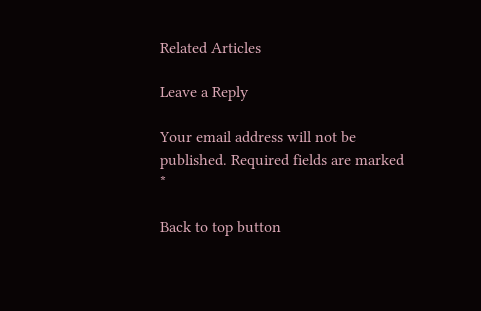Related Articles

Leave a Reply

Your email address will not be published. Required fields are marked *

Back to top button